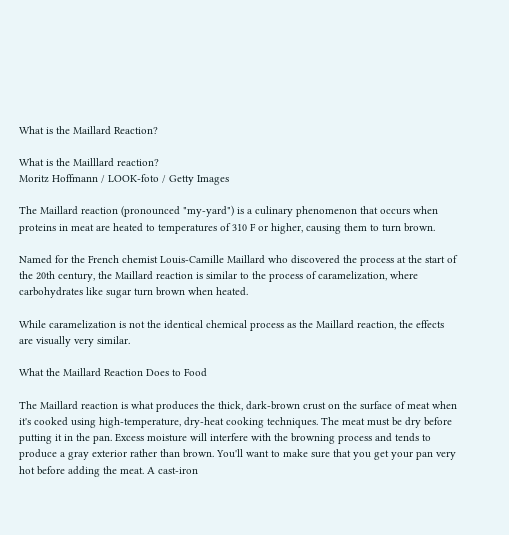What is the Maillard Reaction?

What is the Mailllard reaction?
Moritz Hoffmann / LOOK-foto / Getty Images

The Maillard reaction (pronounced "my-yard") is a culinary phenomenon that occurs when proteins in meat are heated to temperatures of 310 F or higher, causing them to turn brown.

Named for the French chemist Louis-Camille Maillard who discovered the process at the start of the 20th century, the Maillard reaction is similar to the process of caramelization, where carbohydrates like sugar turn brown when heated.

While caramelization is not the identical chemical process as the Maillard reaction, the effects are visually very similar.

What the Maillard Reaction Does to Food

The Maillard reaction is what produces the thick, dark-brown crust on the surface of meat when it's cooked using high-temperature, dry-heat cooking techniques. The meat must be dry before putting it in the pan. Excess moisture will interfere with the browning process and tends to produce a gray exterior rather than brown. You'll want to make sure that you get your pan very hot before adding the meat. A cast-iron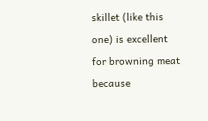skillet (like this one) is excellent for browning meat because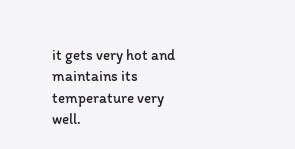it gets very hot and maintains its temperature very well.